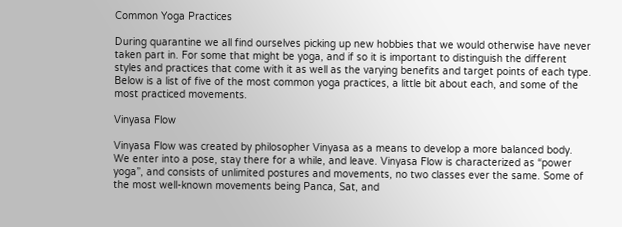Common Yoga Practices

During quarantine we all find ourselves picking up new hobbies that we would otherwise have never taken part in. For some that might be yoga, and if so it is important to distinguish the different styles and practices that come with it as well as the varying benefits and target points of each type. Below is a list of five of the most common yoga practices, a little bit about each, and some of the most practiced movements.

Vinyasa Flow

Vinyasa Flow was created by philosopher Vinyasa as a means to develop a more balanced body. We enter into a pose, stay there for a while, and leave. Vinyasa Flow is characterized as “power yoga”, and consists of unlimited postures and movements, no two classes ever the same. Some of the most well-known movements being Panca, Sat, and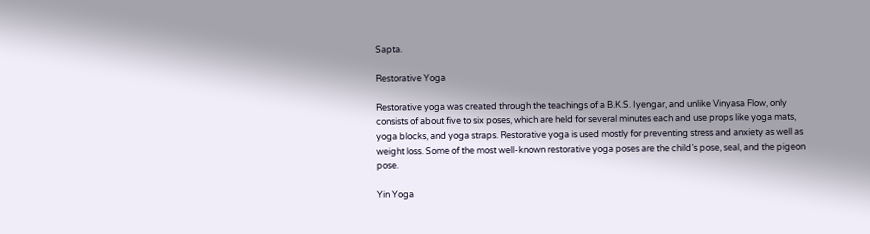Sapta.

Restorative Yoga

Restorative yoga was created through the teachings of a B.K.S. Iyengar, and unlike Vinyasa Flow, only consists of about five to six poses, which are held for several minutes each and use props like yoga mats, yoga blocks, and yoga straps. Restorative yoga is used mostly for preventing stress and anxiety as well as weight loss. Some of the most well-known restorative yoga poses are the child’s pose, seal, and the pigeon pose.

Yin Yoga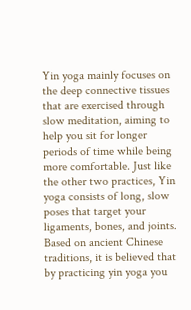Yin yoga mainly focuses on the deep connective tissues that are exercised through slow meditation, aiming to help you sit for longer periods of time while being more comfortable. Just like the other two practices, Yin yoga consists of long, slow poses that target your ligaments, bones, and joints. Based on ancient Chinese traditions, it is believed that by practicing yin yoga you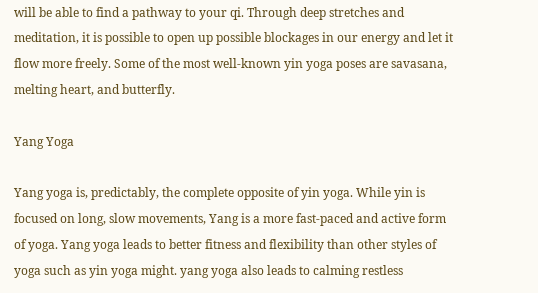will be able to find a pathway to your qi. Through deep stretches and meditation, it is possible to open up possible blockages in our energy and let it flow more freely. Some of the most well-known yin yoga poses are savasana, melting heart, and butterfly.

Yang Yoga

Yang yoga is, predictably, the complete opposite of yin yoga. While yin is focused on long, slow movements, Yang is a more fast-paced and active form of yoga. Yang yoga leads to better fitness and flexibility than other styles of yoga such as yin yoga might. yang yoga also leads to calming restless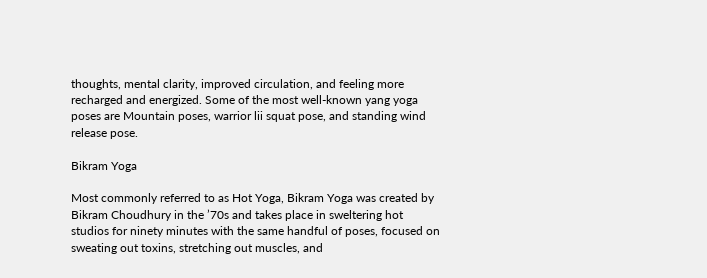thoughts, mental clarity, improved circulation, and feeling more recharged and energized. Some of the most well-known yang yoga poses are Mountain poses, warrior lii squat pose, and standing wind release pose.

Bikram Yoga

Most commonly referred to as Hot Yoga, Bikram Yoga was created by Bikram Choudhury in the ’70s and takes place in sweltering hot studios for ninety minutes with the same handful of poses, focused on sweating out toxins, stretching out muscles, and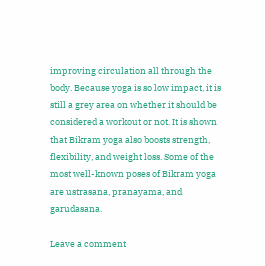improving circulation all through the body. Because yoga is so low impact, it is still a grey area on whether it should be considered a workout or not. It is shown that Bikram yoga also boosts strength, flexibility, and weight loss. Some of the most well-known poses of Bikram yoga are ustrasana, pranayama, and garudasana.

Leave a comment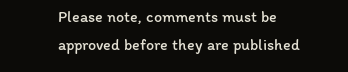Please note, comments must be approved before they are published